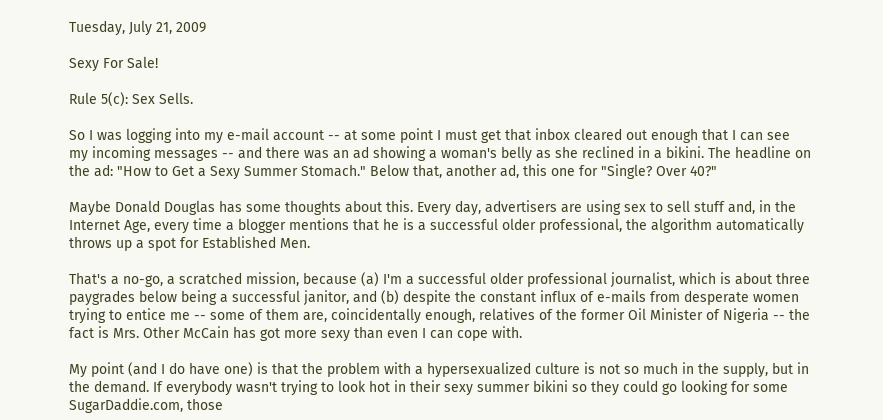Tuesday, July 21, 2009

Sexy For Sale!

Rule 5(c): Sex Sells.

So I was logging into my e-mail account -- at some point I must get that inbox cleared out enough that I can see my incoming messages -- and there was an ad showing a woman's belly as she reclined in a bikini. The headline on the ad: "How to Get a Sexy Summer Stomach." Below that, another ad, this one for "Single? Over 40?"

Maybe Donald Douglas has some thoughts about this. Every day, advertisers are using sex to sell stuff and, in the Internet Age, every time a blogger mentions that he is a successful older professional, the algorithm automatically throws up a spot for Established Men.

That's a no-go, a scratched mission, because (a) I'm a successful older professional journalist, which is about three paygrades below being a successful janitor, and (b) despite the constant influx of e-mails from desperate women trying to entice me -- some of them are, coincidentally enough, relatives of the former Oil Minister of Nigeria -- the fact is Mrs. Other McCain has got more sexy than even I can cope with.

My point (and I do have one) is that the problem with a hypersexualized culture is not so much in the supply, but in the demand. If everybody wasn't trying to look hot in their sexy summer bikini so they could go looking for some SugarDaddie.com, those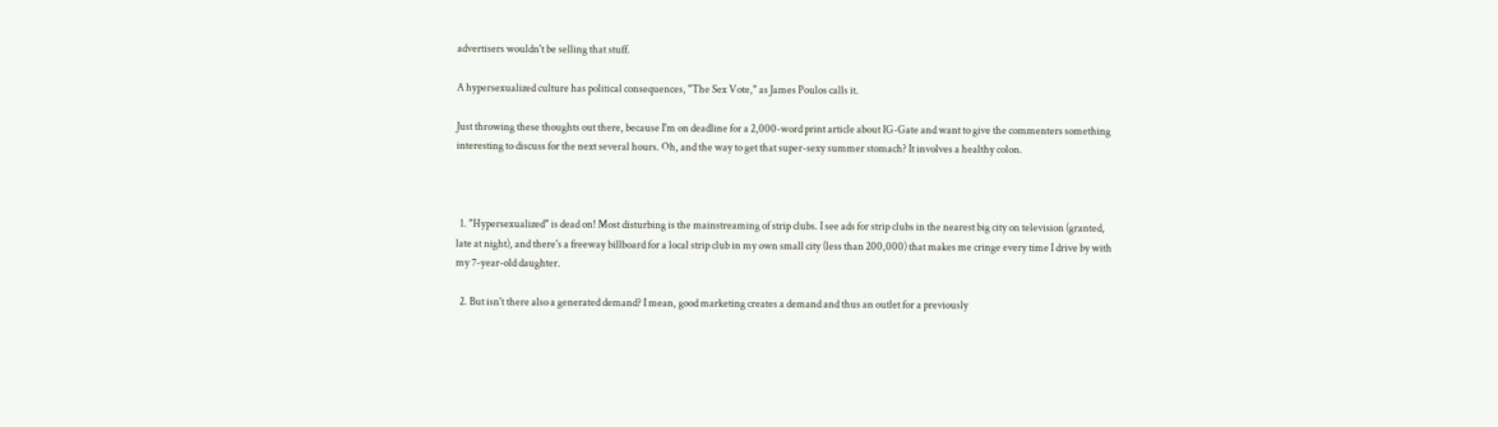advertisers wouldn't be selling that stuff.

A hypersexualized culture has political consequences, "The Sex Vote," as James Poulos calls it.

Just throwing these thoughts out there, because I'm on deadline for a 2,000-word print article about IG-Gate and want to give the commenters something interesting to discuss for the next several hours. Oh, and the way to get that super-sexy summer stomach? It involves a healthy colon.



  1. "Hypersexualized" is dead on! Most disturbing is the mainstreaming of strip clubs. I see ads for strip clubs in the nearest big city on television (granted, late at night), and there's a freeway billboard for a local strip club in my own small city (less than 200,000) that makes me cringe every time I drive by with my 7-year-old daughter.

  2. But isn't there also a generated demand? I mean, good marketing creates a demand and thus an outlet for a previously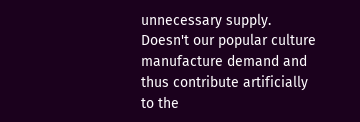unnecessary supply. Doesn't our popular culture manufacture demand and thus contribute artificially to the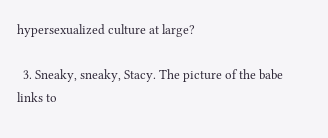hypersexualized culture at large?

  3. Sneaky, sneaky, Stacy. The picture of the babe links to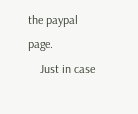the paypal page.
    Just in case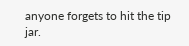anyone forgets to hit the tip jar.